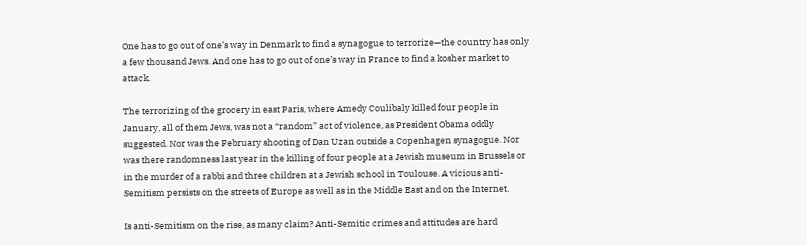One has to go out of one’s way in Denmark to find a synagogue to terrorize—the country has only a few thousand Jews. And one has to go out of one’s way in France to find a kosher market to attack.

The terrorizing of the grocery in east Paris, where Amedy Coulibaly killed four people in January, all of them Jews, was not a “random” act of violence, as President Obama oddly suggested. Nor was the February shooting of Dan Uzan outside a Copenhagen synagogue. Nor was there randomness last year in the killing of four people at a Jewish museum in Brussels or in the murder of a rabbi and three children at a Jewish school in Toulouse. A vicious anti-Semitism persists on the streets of Europe as well as in the Middle East and on the Internet.

Is anti-Semitism on the rise, as many claim? Anti-Semitic crimes and attitudes are hard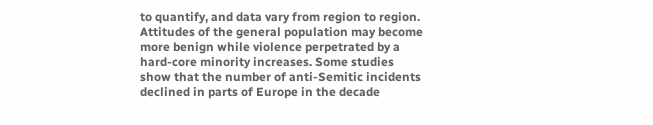to quantify, and data vary from region to region. Attitudes of the general population may become more benign while violence perpetrated by a hard-core minority increases. Some studies show that the number of anti-Semitic incidents declined in parts of Europe in the decade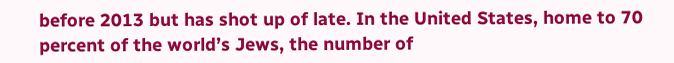before 2013 but has shot up of late. In the United States, home to 70 percent of the world’s Jews, the number of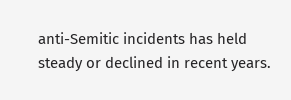anti-Semitic incidents has held steady or declined in recent years.